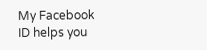My Facebook ID helps you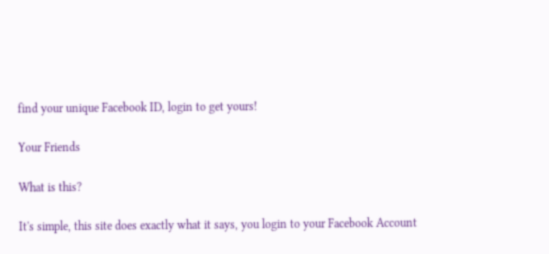find your unique Facebook ID, login to get yours!

Your Friends

What is this?

It's simple, this site does exactly what it says, you login to your Facebook Account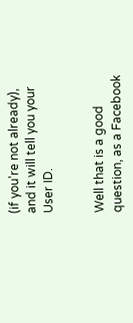(if you're not already), and it will tell you your User ID.


Well that is a good question, as a Facebook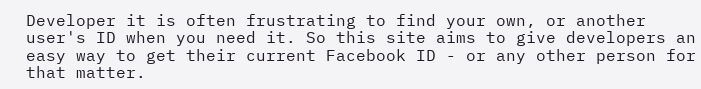Developer it is often frustrating to find your own, or another user's ID when you need it. So this site aims to give developers an easy way to get their current Facebook ID - or any other person for that matter.